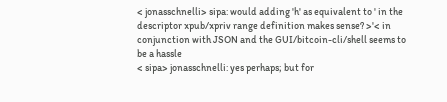< jonasschnelli> sipa: would adding 'h' as equivalent to ' in the descriptor xpub/xpriv range definition makes sense? >'< in conjunction with JSON and the GUI/bitcoin-cli/shell seems to be a hassle
< sipa> jonasschnelli: yes perhaps; but for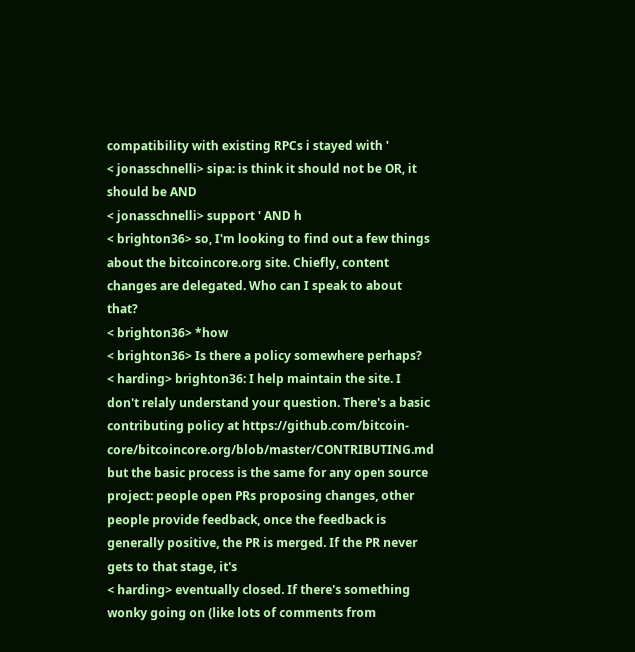compatibility with existing RPCs i stayed with '
< jonasschnelli> sipa: is think it should not be OR, it should be AND
< jonasschnelli> support ' AND h
< brighton36> so, I'm looking to find out a few things about the bitcoincore.org site. Chiefly, content changes are delegated. Who can I speak to about that?
< brighton36> *how
< brighton36> Is there a policy somewhere perhaps?
< harding> brighton36: I help maintain the site. I don't relaly understand your question. There's a basic contributing policy at https://github.com/bitcoin-core/bitcoincore.org/blob/master/CONTRIBUTING.md but the basic process is the same for any open source project: people open PRs proposing changes, other people provide feedback, once the feedback is generally positive, the PR is merged. If the PR never gets to that stage, it's
< harding> eventually closed. If there's something wonky going on (like lots of comments from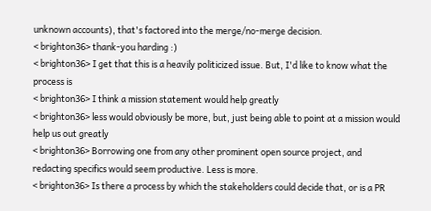unknown accounts), that's factored into the merge/no-merge decision.
< brighton36> thank-you harding :)
< brighton36> I get that this is a heavily politicized issue. But, I'd like to know what the process is
< brighton36> I think a mission statement would help greatly
< brighton36> less would obviously be more, but, just being able to point at a mission would help us out greatly
< brighton36> Borrowing one from any other prominent open source project, and redacting specifics would seem productive. Less is more.
< brighton36> Is there a process by which the stakeholders could decide that, or is a PR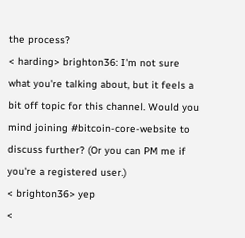the process?
< harding> brighton36: I'm not sure what you're talking about, but it feels a bit off topic for this channel. Would you mind joining #bitcoin-core-website to discuss further? (Or you can PM me if you're a registered user.)
< brighton36> yep
<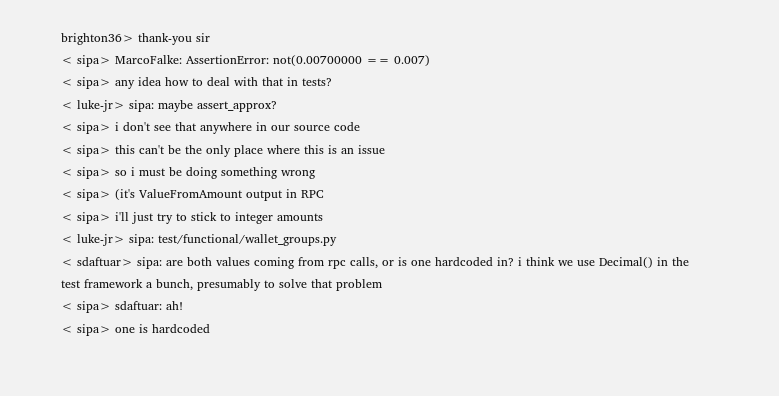brighton36> thank-you sir
< sipa> MarcoFalke: AssertionError: not(0.00700000 == 0.007)
< sipa> any idea how to deal with that in tests?
< luke-jr> sipa: maybe assert_approx?
< sipa> i don't see that anywhere in our source code
< sipa> this can't be the only place where this is an issue
< sipa> so i must be doing something wrong
< sipa> (it's ValueFromAmount output in RPC
< sipa> i'll just try to stick to integer amounts
< luke-jr> sipa: test/functional/wallet_groups.py
< sdaftuar> sipa: are both values coming from rpc calls, or is one hardcoded in? i think we use Decimal() in the test framework a bunch, presumably to solve that problem
< sipa> sdaftuar: ah!
< sipa> one is hardcoded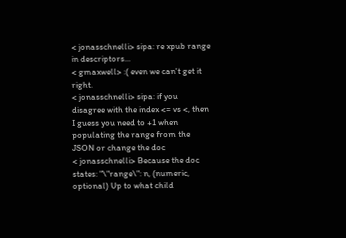< jonasschnelli> sipa: re xpub range in descriptors...
< gmaxwell> :( even we can't get it right.
< jonasschnelli> sipa: if you disagree with the index <= vs <, then I guess you need to +1 when populating the range from the JSON or change the doc
< jonasschnelli> Because the doc states: "\"range\": n, (numeric, optional) Up to what child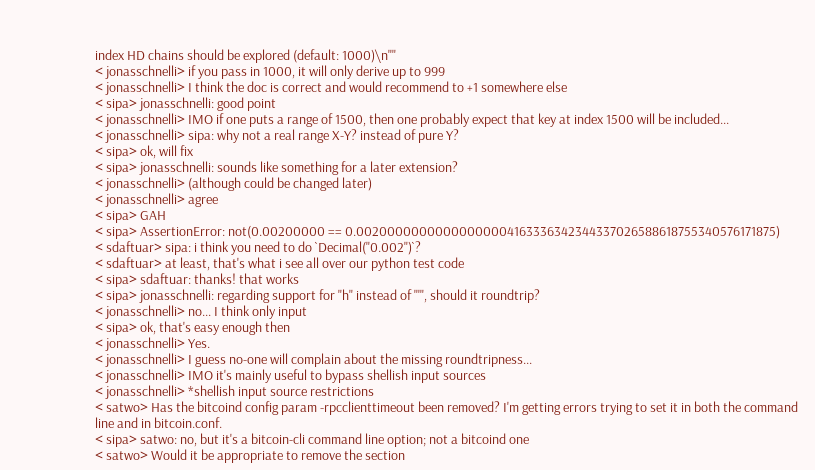index HD chains should be explored (default: 1000)\n""
< jonasschnelli> if you pass in 1000, it will only derive up to 999
< jonasschnelli> I think the doc is correct and would recommend to +1 somewhere else
< sipa> jonasschnelli: good point
< jonasschnelli> IMO if one puts a range of 1500, then one probably expect that key at index 1500 will be included...
< jonasschnelli> sipa: why not a real range X-Y? instead of pure Y?
< sipa> ok, will fix
< sipa> jonasschnelli: sounds like something for a later extension?
< jonasschnelli> (although could be changed later)
< jonasschnelli> agree
< sipa> GAH
< sipa> AssertionError: not(0.00200000 == 0.00200000000000000004163336342344337026588618755340576171875)
< sdaftuar> sipa: i think you need to do `Decimal("0.002")`?
< sdaftuar> at least, that's what i see all over our python test code
< sipa> sdaftuar: thanks! that works
< sipa> jonasschnelli: regarding support for "h" instead of "'", should it roundtrip?
< jonasschnelli> no... I think only input
< sipa> ok, that's easy enough then
< jonasschnelli> Yes.
< jonasschnelli> I guess no-one will complain about the missing roundtripness...
< jonasschnelli> IMO it's mainly useful to bypass shellish input sources
< jonasschnelli> *shellish input source restrictions
< satwo> Has the bitcoind config param -rpcclienttimeout been removed? I'm getting errors trying to set it in both the command line and in bitcoin.conf.
< sipa> satwo: no, but it's a bitcoin-cli command line option; not a bitcoind one
< satwo> Would it be appropriate to remove the section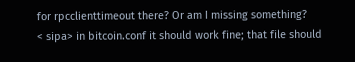for rpcclienttimeout there? Or am I missing something?
< sipa> in bitcoin.conf it should work fine; that file should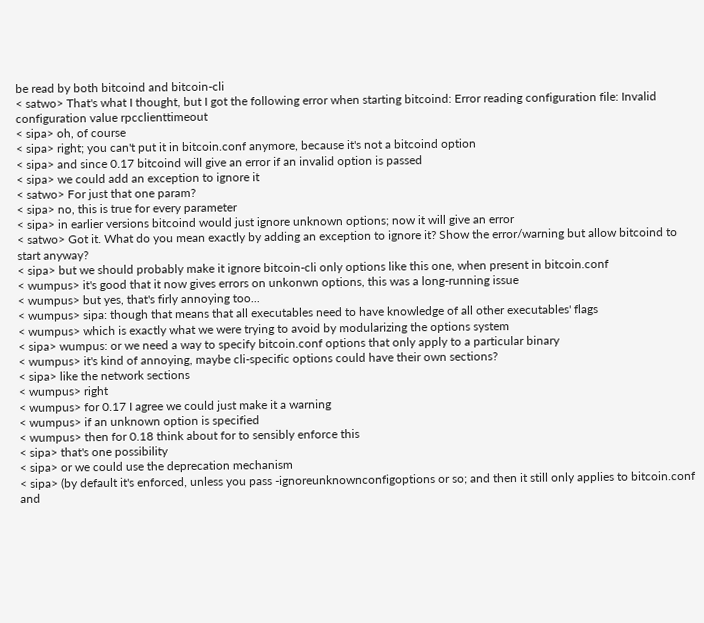be read by both bitcoind and bitcoin-cli
< satwo> That's what I thought, but I got the following error when starting bitcoind: Error reading configuration file: Invalid configuration value rpcclienttimeout
< sipa> oh, of course
< sipa> right; you can't put it in bitcoin.conf anymore, because it's not a bitcoind option
< sipa> and since 0.17 bitcoind will give an error if an invalid option is passed
< sipa> we could add an exception to ignore it
< satwo> For just that one param?
< sipa> no, this is true for every parameter
< sipa> in earlier versions bitcoind would just ignore unknown options; now it will give an error
< satwo> Got it. What do you mean exactly by adding an exception to ignore it? Show the error/warning but allow bitcoind to start anyway?
< sipa> but we should probably make it ignore bitcoin-cli only options like this one, when present in bitcoin.conf
< wumpus> it's good that it now gives errors on unkonwn options, this was a long-running issue
< wumpus> but yes, that's firly annoying too...
< wumpus> sipa: though that means that all executables need to have knowledge of all other executables' flags
< wumpus> which is exactly what we were trying to avoid by modularizing the options system
< sipa> wumpus: or we need a way to specify bitcoin.conf options that only apply to a particular binary
< wumpus> it's kind of annoying, maybe cli-specific options could have their own sections?
< sipa> like the network sections
< wumpus> right
< wumpus> for 0.17 I agree we could just make it a warning
< wumpus> if an unknown option is specified
< wumpus> then for 0.18 think about for to sensibly enforce this
< sipa> that's one possibility
< sipa> or we could use the deprecation mechanism
< sipa> (by default it's enforced, unless you pass -ignoreunknownconfigoptions or so; and then it still only applies to bitcoin.conf and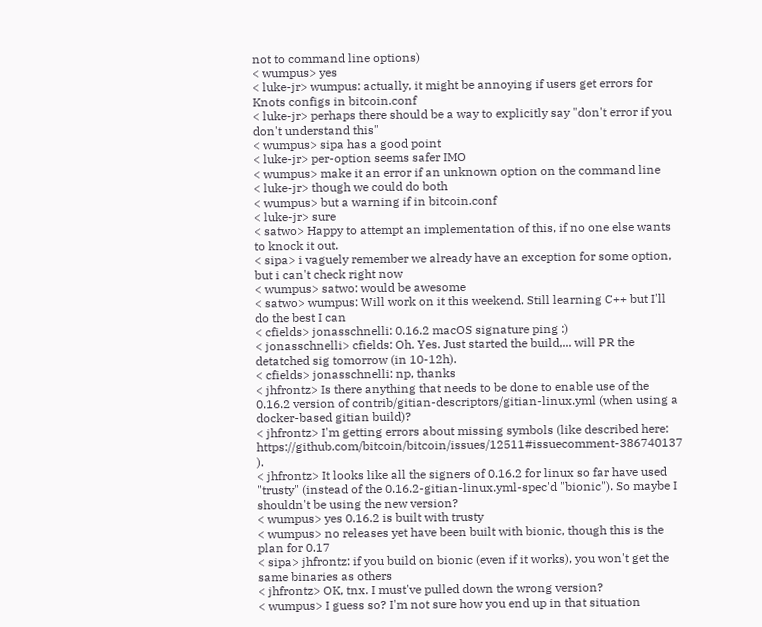not to command line options)
< wumpus> yes
< luke-jr> wumpus: actually, it might be annoying if users get errors for Knots configs in bitcoin.conf
< luke-jr> perhaps there should be a way to explicitly say "don't error if you don't understand this"
< wumpus> sipa has a good point
< luke-jr> per-option seems safer IMO
< wumpus> make it an error if an unknown option on the command line
< luke-jr> though we could do both
< wumpus> but a warning if in bitcoin.conf
< luke-jr> sure
< satwo> Happy to attempt an implementation of this, if no one else wants to knock it out.
< sipa> i vaguely remember we already have an exception for some option, but i can't check right now
< wumpus> satwo: would be awesome
< satwo> wumpus: Will work on it this weekend. Still learning C++ but I'll do the best I can
< cfields> jonasschnelli: 0.16.2 macOS signature ping :)
< jonasschnelli> cfields: Oh. Yes. Just started the build,... will PR the detatched sig tomorrow (in 10-12h).
< cfields> jonasschnelli: np, thanks
< jhfrontz> Is there anything that needs to be done to enable use of the 0.16.2 version of contrib/gitian-descriptors/gitian-linux.yml (when using a docker-based gitian build)?
< jhfrontz> I'm getting errors about missing symbols (like described here: https://github.com/bitcoin/bitcoin/issues/12511#issuecomment-386740137 ).
< jhfrontz> It looks like all the signers of 0.16.2 for linux so far have used "trusty" (instead of the 0.16.2-gitian-linux.yml-spec'd "bionic"). So maybe I shouldn't be using the new version?
< wumpus> yes 0.16.2 is built with trusty
< wumpus> no releases yet have been built with bionic, though this is the plan for 0.17
< sipa> jhfrontz: if you build on bionic (even if it works), you won't get the same binaries as others
< jhfrontz> OK, tnx. I must've pulled down the wrong version?
< wumpus> I guess so? I'm not sure how you end up in that situation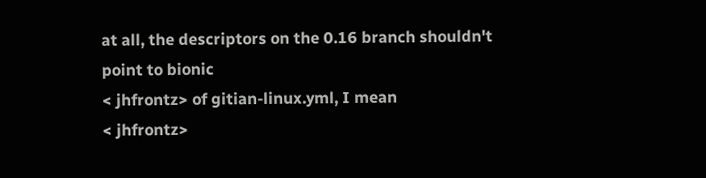at all, the descriptors on the 0.16 branch shouldn't point to bionic
< jhfrontz> of gitian-linux.yml, I mean
< jhfrontz>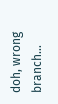doh, wrong branch…